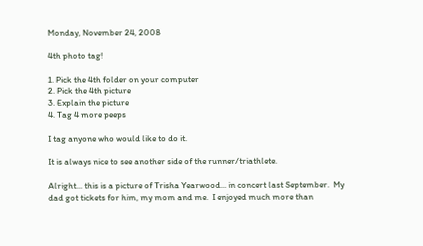Monday, November 24, 2008

4th photo tag!

1. Pick the 4th folder on your computer
2. Pick the 4th picture
3. Explain the picture
4. Tag 4 more peeps

I tag anyone who would like to do it.

It is always nice to see another side of the runner/triathlete.

Alright... this is a picture of Trisha Yearwood... in concert last September.  My dad got tickets for him, my mom and me.  I enjoyed much more than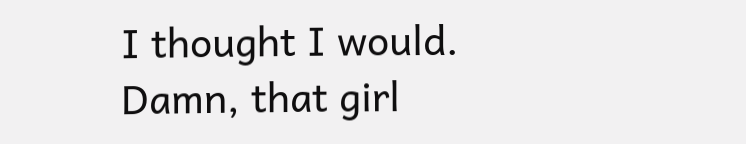I thought I would.  Damn, that girl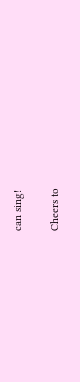can sing!

Cheers to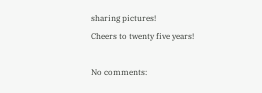sharing pictures!
Cheers to twenty five years!

No comments: